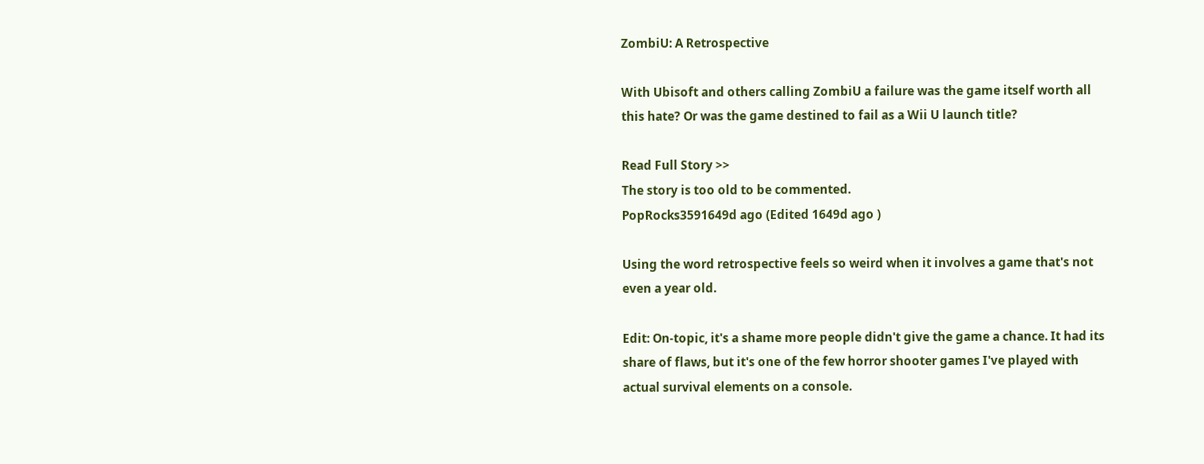ZombiU: A Retrospective

With Ubisoft and others calling ZombiU a failure was the game itself worth all this hate? Or was the game destined to fail as a Wii U launch title?

Read Full Story >>
The story is too old to be commented.
PopRocks3591649d ago (Edited 1649d ago )

Using the word retrospective feels so weird when it involves a game that's not even a year old.

Edit: On-topic, it's a shame more people didn't give the game a chance. It had its share of flaws, but it's one of the few horror shooter games I've played with actual survival elements on a console.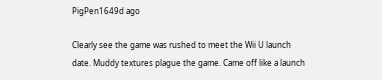PigPen1649d ago

Clearly see the game was rushed to meet the Wii U launch date. Muddy textures plague the game. Came off like a launch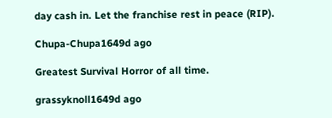day cash in. Let the franchise rest in peace (RIP).

Chupa-Chupa1649d ago

Greatest Survival Horror of all time.

grassyknoll1649d ago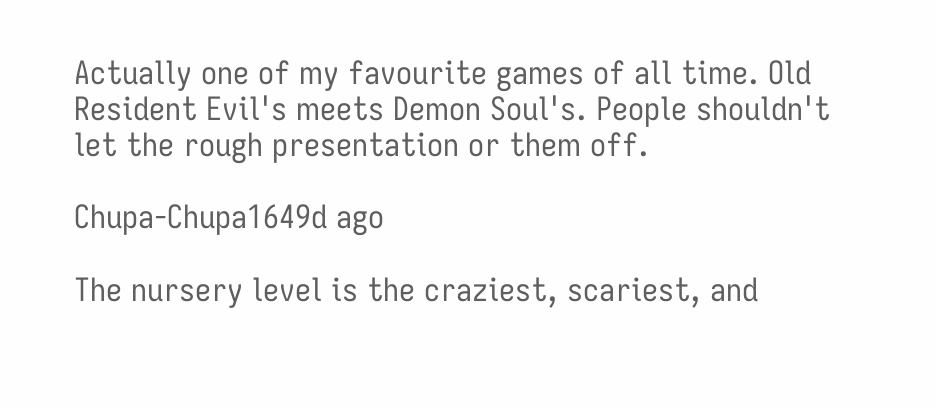Actually one of my favourite games of all time. Old Resident Evil's meets Demon Soul's. People shouldn't let the rough presentation or them off.

Chupa-Chupa1649d ago

The nursery level is the craziest, scariest, and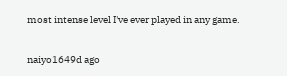most intense level I've ever played in any game.

naiyo1649d ago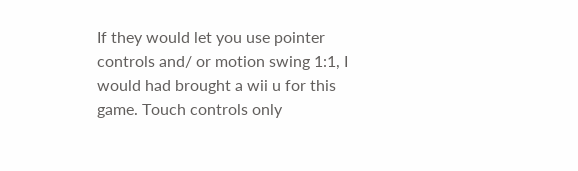If they would let you use pointer controls and/ or motion swing 1:1, I would had brought a wii u for this game. Touch controls only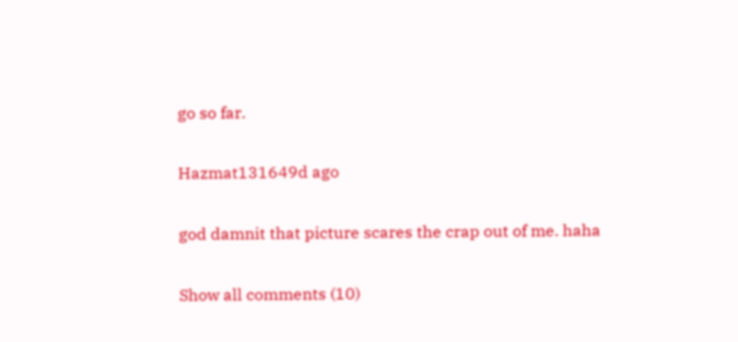go so far.

Hazmat131649d ago

god damnit that picture scares the crap out of me. haha

Show all comments (10)